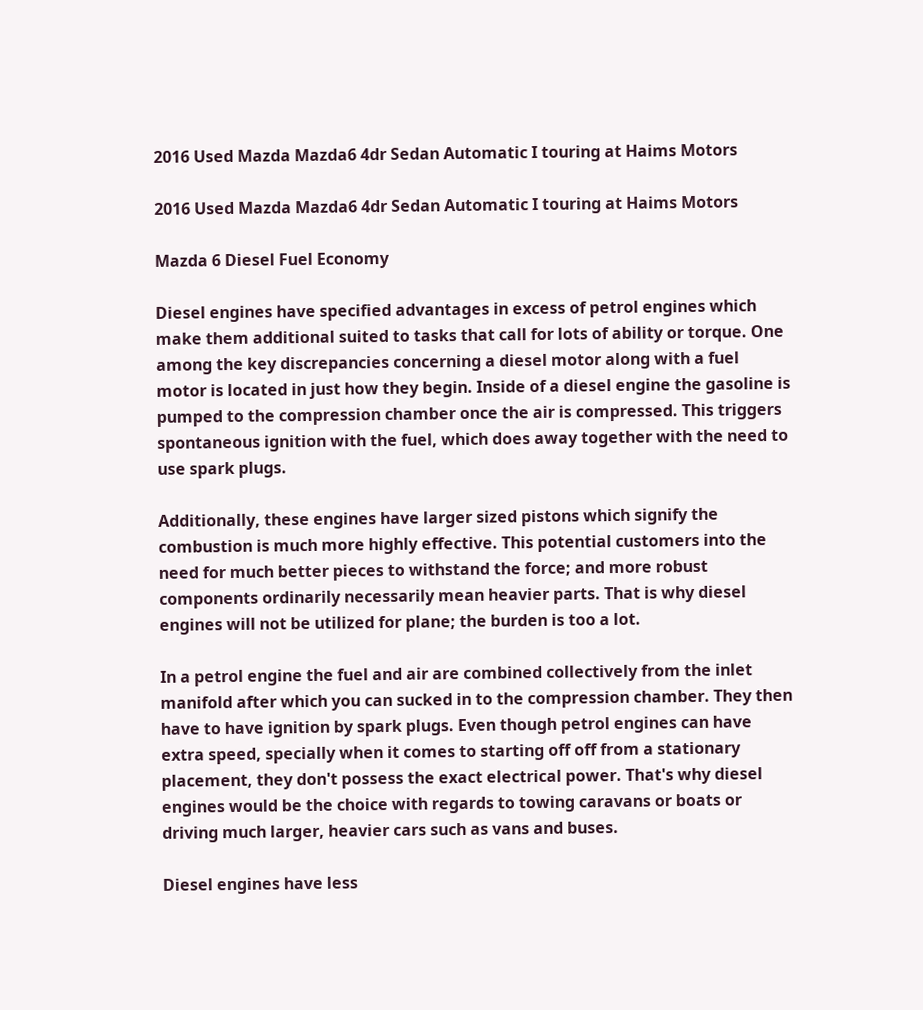2016 Used Mazda Mazda6 4dr Sedan Automatic I touring at Haims Motors

2016 Used Mazda Mazda6 4dr Sedan Automatic I touring at Haims Motors

Mazda 6 Diesel Fuel Economy

Diesel engines have specified advantages in excess of petrol engines which make them additional suited to tasks that call for lots of ability or torque. One among the key discrepancies concerning a diesel motor along with a fuel motor is located in just how they begin. Inside of a diesel engine the gasoline is pumped to the compression chamber once the air is compressed. This triggers spontaneous ignition with the fuel, which does away together with the need to use spark plugs.

Additionally, these engines have larger sized pistons which signify the combustion is much more highly effective. This potential customers into the need for much better pieces to withstand the force; and more robust components ordinarily necessarily mean heavier parts. That is why diesel engines will not be utilized for plane; the burden is too a lot.

In a petrol engine the fuel and air are combined collectively from the inlet manifold after which you can sucked in to the compression chamber. They then have to have ignition by spark plugs. Even though petrol engines can have extra speed, specially when it comes to starting off off from a stationary placement, they don't possess the exact electrical power. That's why diesel engines would be the choice with regards to towing caravans or boats or driving much larger, heavier cars such as vans and buses.

Diesel engines have less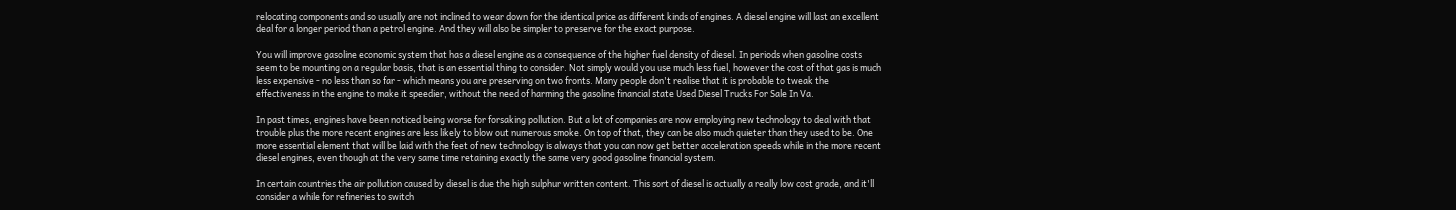relocating components and so usually are not inclined to wear down for the identical price as different kinds of engines. A diesel engine will last an excellent deal for a longer period than a petrol engine. And they will also be simpler to preserve for the exact purpose.

You will improve gasoline economic system that has a diesel engine as a consequence of the higher fuel density of diesel. In periods when gasoline costs seem to be mounting on a regular basis, that is an essential thing to consider. Not simply would you use much less fuel, however the cost of that gas is much less expensive - no less than so far - which means you are preserving on two fronts. Many people don't realise that it is probable to tweak the effectiveness in the engine to make it speedier, without the need of harming the gasoline financial state Used Diesel Trucks For Sale In Va.

In past times, engines have been noticed being worse for forsaking pollution. But a lot of companies are now employing new technology to deal with that trouble plus the more recent engines are less likely to blow out numerous smoke. On top of that, they can be also much quieter than they used to be. One more essential element that will be laid with the feet of new technology is always that you can now get better acceleration speeds while in the more recent diesel engines, even though at the very same time retaining exactly the same very good gasoline financial system.

In certain countries the air pollution caused by diesel is due the high sulphur written content. This sort of diesel is actually a really low cost grade, and it'll consider a while for refineries to switch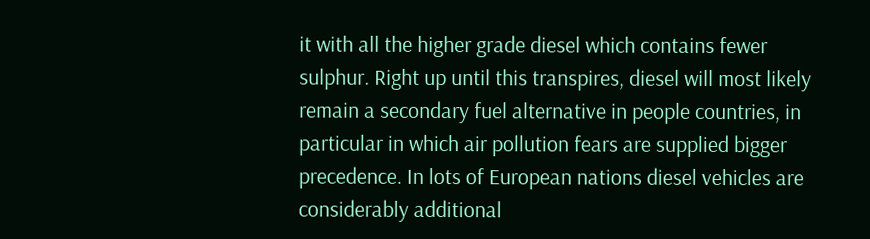it with all the higher grade diesel which contains fewer sulphur. Right up until this transpires, diesel will most likely remain a secondary fuel alternative in people countries, in particular in which air pollution fears are supplied bigger precedence. In lots of European nations diesel vehicles are considerably additional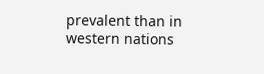prevalent than in western nations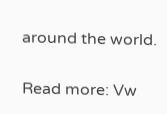around the world.

Read more: Vw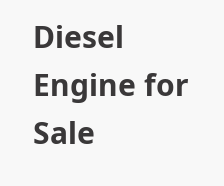Diesel Engine for Sale